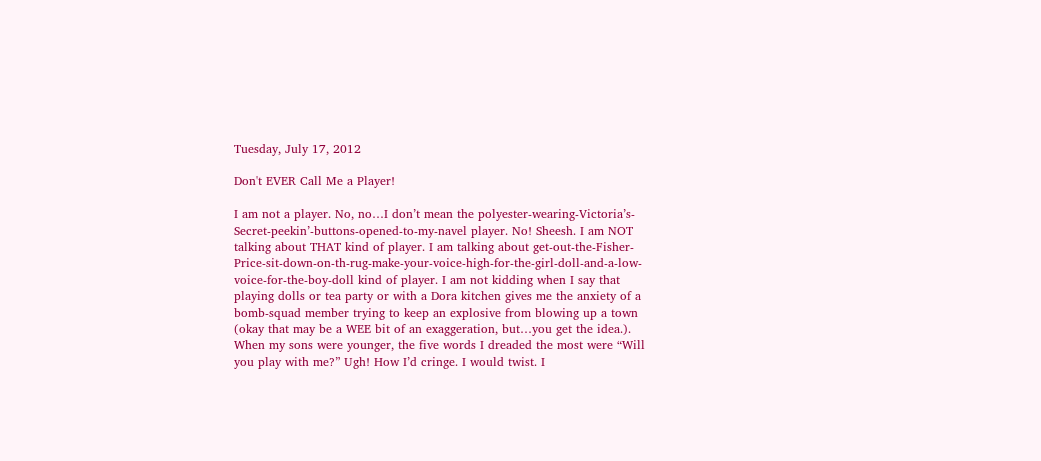Tuesday, July 17, 2012

Don't EVER Call Me a Player!

I am not a player. No, no…I don’t mean the polyester-wearing-Victoria’s-Secret-peekin’-buttons-opened-to-my-navel player. No! Sheesh. I am NOT talking about THAT kind of player. I am talking about get-out-the-Fisher-Price-sit-down-on-th-rug-make-your-voice-high-for-the-girl-doll-and-a-low-voice-for-the-boy-doll kind of player. I am not kidding when I say that playing dolls or tea party or with a Dora kitchen gives me the anxiety of a bomb-squad member trying to keep an explosive from blowing up a town (okay that may be a WEE bit of an exaggeration, but…you get the idea.).
When my sons were younger, the five words I dreaded the most were “Will you play with me?” Ugh! How I’d cringe. I would twist. I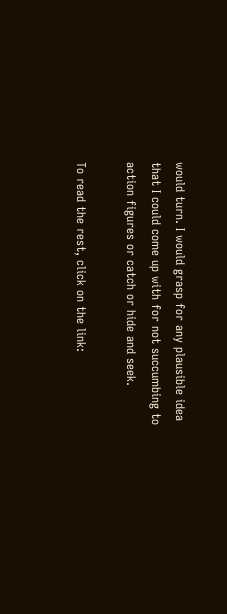would turn. I would grasp for any plausible idea that I could come up with for not succumbing to action figures or catch or hide and seek.

To read the rest, click on the link: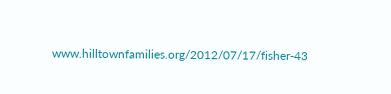www.hilltownfamilies.org/2012/07/17/fisher-43